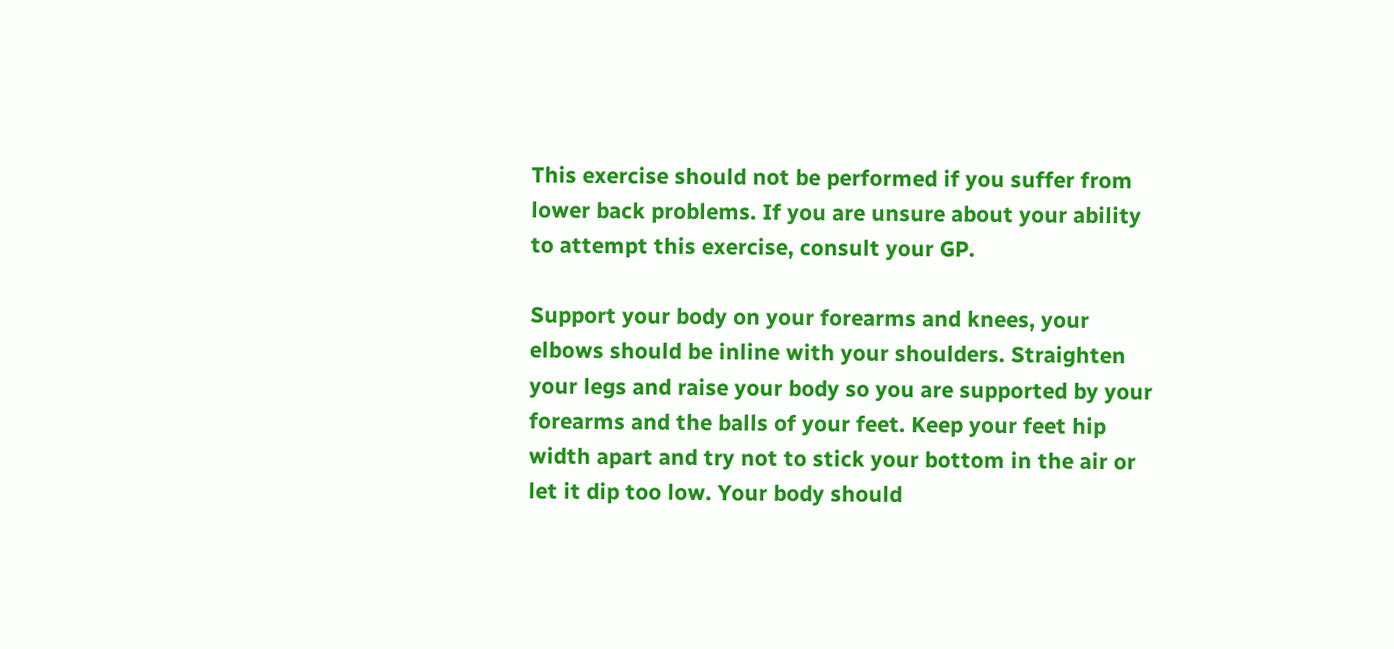This exercise should not be performed if you suffer from lower back problems. If you are unsure about your ability to attempt this exercise, consult your GP.

Support your body on your forearms and knees, your elbows should be inline with your shoulders. Straighten your legs and raise your body so you are supported by your forearms and the balls of your feet. Keep your feet hip width apart and try not to stick your bottom in the air or let it dip too low. Your body should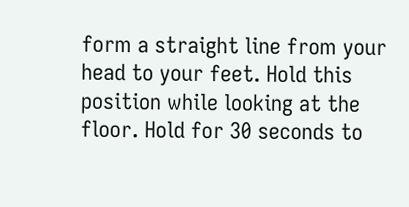form a straight line from your head to your feet. Hold this position while looking at the floor. Hold for 30 seconds to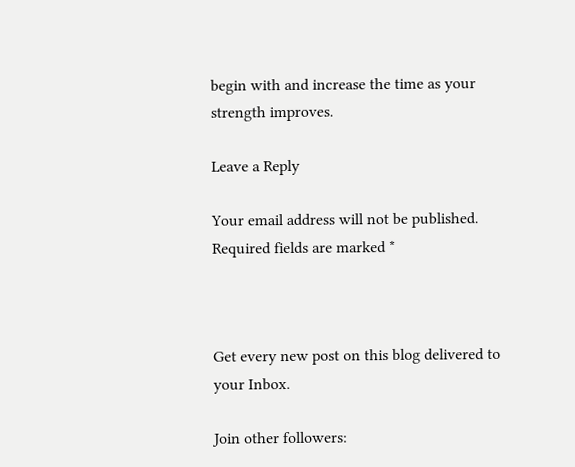begin with and increase the time as your strength improves.

Leave a Reply

Your email address will not be published. Required fields are marked *



Get every new post on this blog delivered to your Inbox.

Join other followers: